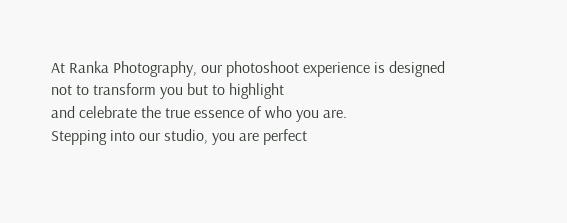At Ranka Photography, our photoshoot experience is designed not to transform you but to highlight
and celebrate the true essence of who you are.
Stepping into our studio, you are perfect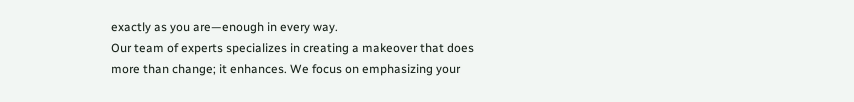exactly as you are—enough in every way.
Our team of experts specializes in creating a makeover that does more than change; it enhances. We focus on emphasizing your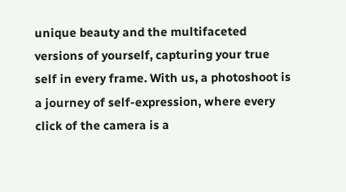unique beauty and the multifaceted versions of yourself, capturing your true self in every frame. With us, a photoshoot is a journey of self-expression, where every click of the camera is a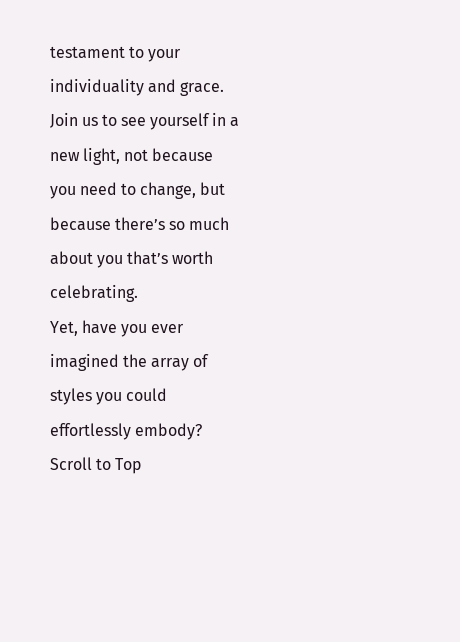testament to your individuality and grace. Join us to see yourself in a new light, not because you need to change, but because there’s so much about you that’s worth celebrating.
Yet, have you ever imagined the array of styles you could effortlessly embody?
Scroll to Top